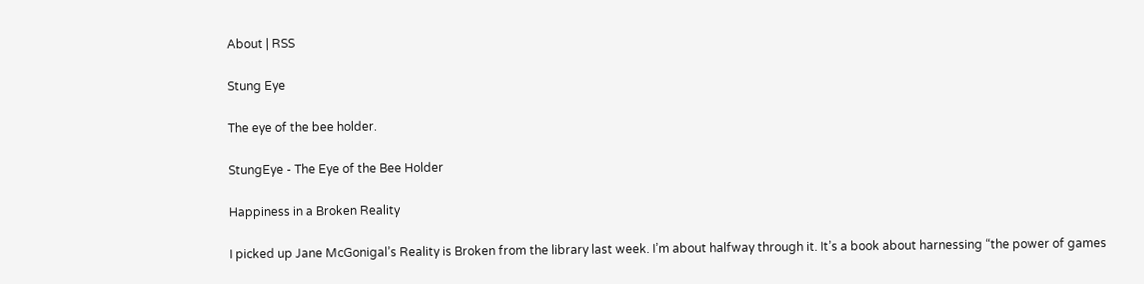About | RSS

Stung Eye

The eye of the bee holder.

StungEye - The Eye of the Bee Holder

Happiness in a Broken Reality

I picked up Jane McGonigal’s Reality is Broken from the library last week. I’m about halfway through it. It’s a book about harnessing “the power of games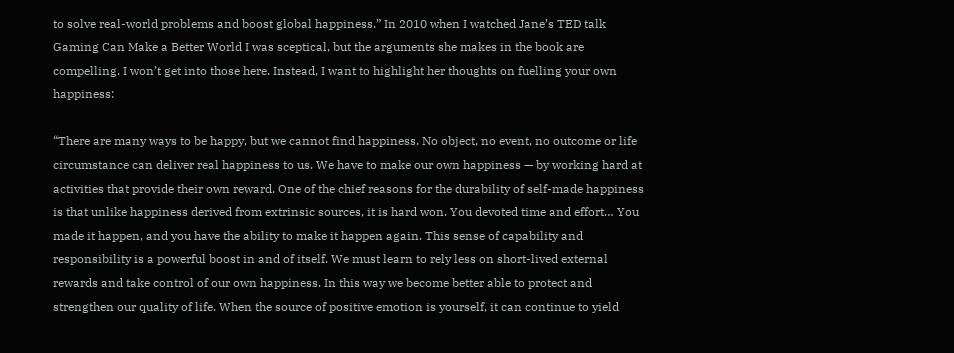to solve real-world problems and boost global happiness.” In 2010 when I watched Jane’s TED talk Gaming Can Make a Better World I was sceptical, but the arguments she makes in the book are compelling. I won’t get into those here. Instead, I want to highlight her thoughts on fuelling your own happiness:

“There are many ways to be happy, but we cannot find happiness. No object, no event, no outcome or life circumstance can deliver real happiness to us. We have to make our own happiness — by working hard at activities that provide their own reward. One of the chief reasons for the durability of self-made happiness is that unlike happiness derived from extrinsic sources, it is hard won. You devoted time and effort… You made it happen, and you have the ability to make it happen again. This sense of capability and responsibility is a powerful boost in and of itself. We must learn to rely less on short-lived external rewards and take control of our own happiness. In this way we become better able to protect and strengthen our quality of life. When the source of positive emotion is yourself, it can continue to yield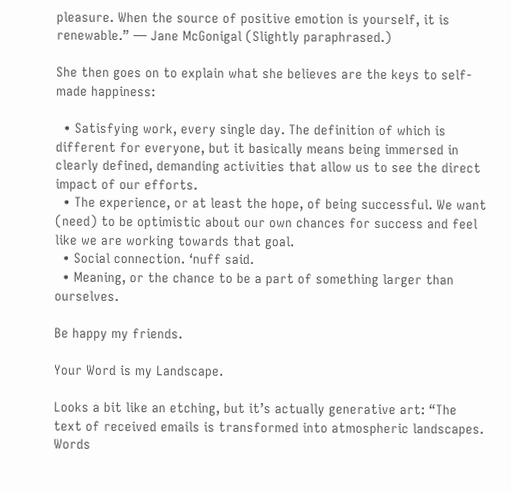pleasure. When the source of positive emotion is yourself, it is renewable.” — Jane McGonigal (Slightly paraphrased.)

She then goes on to explain what she believes are the keys to self-made happiness:

  • Satisfying work, every single day. The definition of which is different for everyone, but it basically means being immersed in clearly defined, demanding activities that allow us to see the direct impact of our efforts.
  • The experience, or at least the hope, of being successful. We want (need) to be optimistic about our own chances for success and feel like we are working towards that goal.
  • Social connection. ‘nuff said.
  • Meaning, or the chance to be a part of something larger than ourselves.

Be happy my friends.

Your Word is my Landscape.

Looks a bit like an etching, but it’s actually generative art: “The text of received emails is transformed into atmospheric landscapes. Words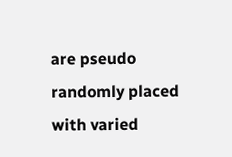are pseudo randomly placed with varied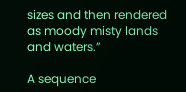sizes and then rendered as moody misty lands and waters.”

A sequence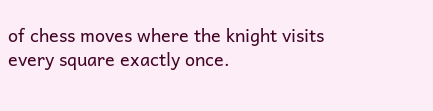of chess moves where the knight visits every square exactly once.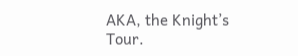AKA, the Knight’s Tour.